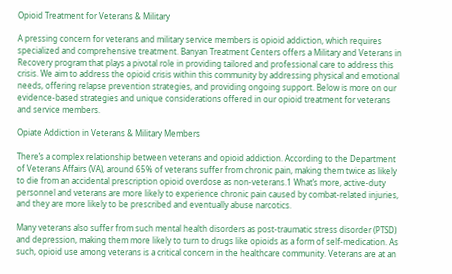Opioid Treatment for Veterans & Military

A pressing concern for veterans and military service members is opioid addiction, which requires specialized and comprehensive treatment. Banyan Treatment Centers offers a Military and Veterans in Recovery program that plays a pivotal role in providing tailored and professional care to address this crisis. We aim to address the opioid crisis within this community by addressing physical and emotional needs, offering relapse prevention strategies, and providing ongoing support. Below is more on our evidence-based strategies and unique considerations offered in our opioid treatment for veterans and service members.

Opiate Addiction in Veterans & Military Members

There’s a complex relationship between veterans and opioid addiction. According to the Department of Veterans Affairs (VA), around 65% of veterans suffer from chronic pain, making them twice as likely to die from an accidental prescription opioid overdose as non-veterans.1 What’s more, active-duty personnel and veterans are more likely to experience chronic pain caused by combat-related injuries, and they are more likely to be prescribed and eventually abuse narcotics.

Many veterans also suffer from such mental health disorders as post-traumatic stress disorder (PTSD) and depression, making them more likely to turn to drugs like opioids as a form of self-medication. As such, opioid use among veterans is a critical concern in the healthcare community. Veterans are at an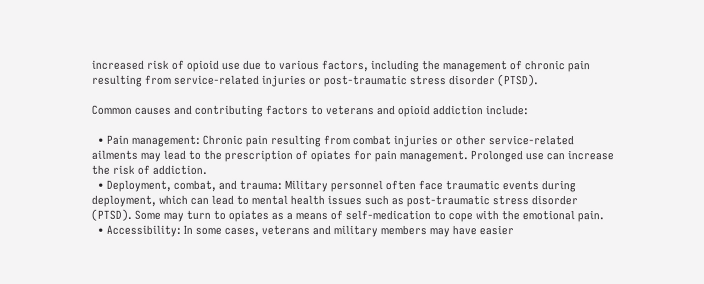increased risk of opioid use due to various factors, including the management of chronic pain resulting from service-related injuries or post-traumatic stress disorder (PTSD).

Common causes and contributing factors to veterans and opioid addiction include:

  • Pain management: Chronic pain resulting from combat injuries or other service-related ailments may lead to the prescription of opiates for pain management. Prolonged use can increase the risk of addiction.
  • Deployment, combat, and trauma: Military personnel often face traumatic events during deployment, which can lead to mental health issues such as post-traumatic stress disorder (PTSD). Some may turn to opiates as a means of self-medication to cope with the emotional pain.
  • Accessibility: In some cases, veterans and military members may have easier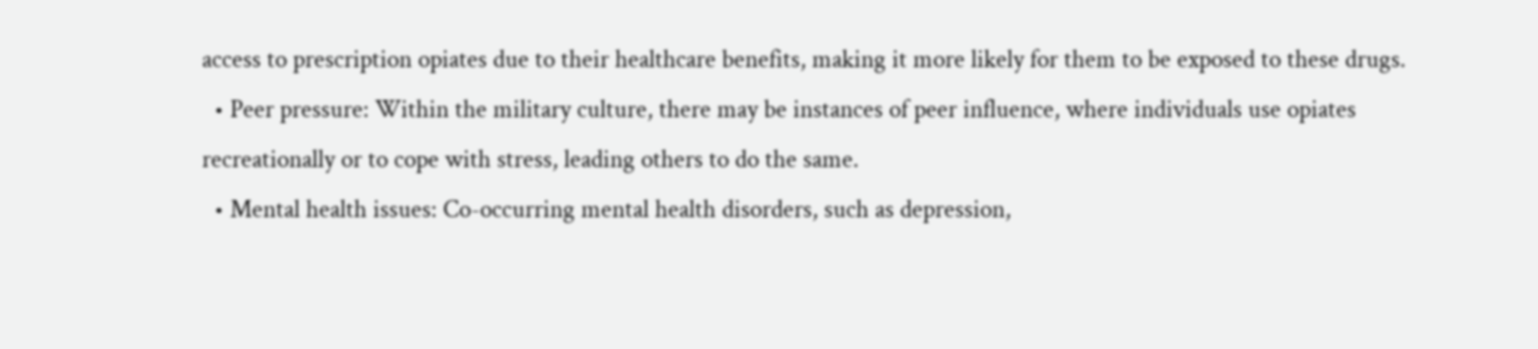access to prescription opiates due to their healthcare benefits, making it more likely for them to be exposed to these drugs.
  • Peer pressure: Within the military culture, there may be instances of peer influence, where individuals use opiates recreationally or to cope with stress, leading others to do the same.
  • Mental health issues: Co-occurring mental health disorders, such as depression,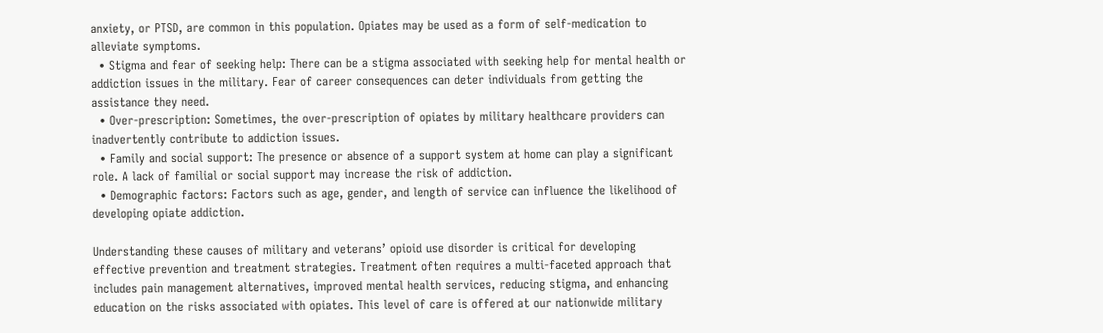anxiety, or PTSD, are common in this population. Opiates may be used as a form of self-medication to alleviate symptoms.
  • Stigma and fear of seeking help: There can be a stigma associated with seeking help for mental health or addiction issues in the military. Fear of career consequences can deter individuals from getting the assistance they need.
  • Over-prescription: Sometimes, the over-prescription of opiates by military healthcare providers can inadvertently contribute to addiction issues.
  • Family and social support: The presence or absence of a support system at home can play a significant role. A lack of familial or social support may increase the risk of addiction.
  • Demographic factors: Factors such as age, gender, and length of service can influence the likelihood of developing opiate addiction.

Understanding these causes of military and veterans’ opioid use disorder is critical for developing effective prevention and treatment strategies. Treatment often requires a multi-faceted approach that includes pain management alternatives, improved mental health services, reducing stigma, and enhancing education on the risks associated with opiates. This level of care is offered at our nationwide military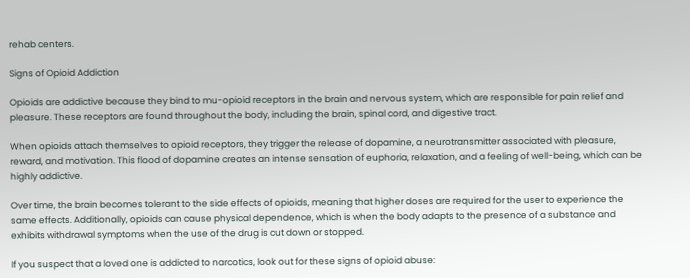rehab centers.

Signs of Opioid Addiction

Opioids are addictive because they bind to mu-opioid receptors in the brain and nervous system, which are responsible for pain relief and pleasure. These receptors are found throughout the body, including the brain, spinal cord, and digestive tract.

When opioids attach themselves to opioid receptors, they trigger the release of dopamine, a neurotransmitter associated with pleasure, reward, and motivation. This flood of dopamine creates an intense sensation of euphoria, relaxation, and a feeling of well-being, which can be highly addictive.

Over time, the brain becomes tolerant to the side effects of opioids, meaning that higher doses are required for the user to experience the same effects. Additionally, opioids can cause physical dependence, which is when the body adapts to the presence of a substance and exhibits withdrawal symptoms when the use of the drug is cut down or stopped.

If you suspect that a loved one is addicted to narcotics, look out for these signs of opioid abuse: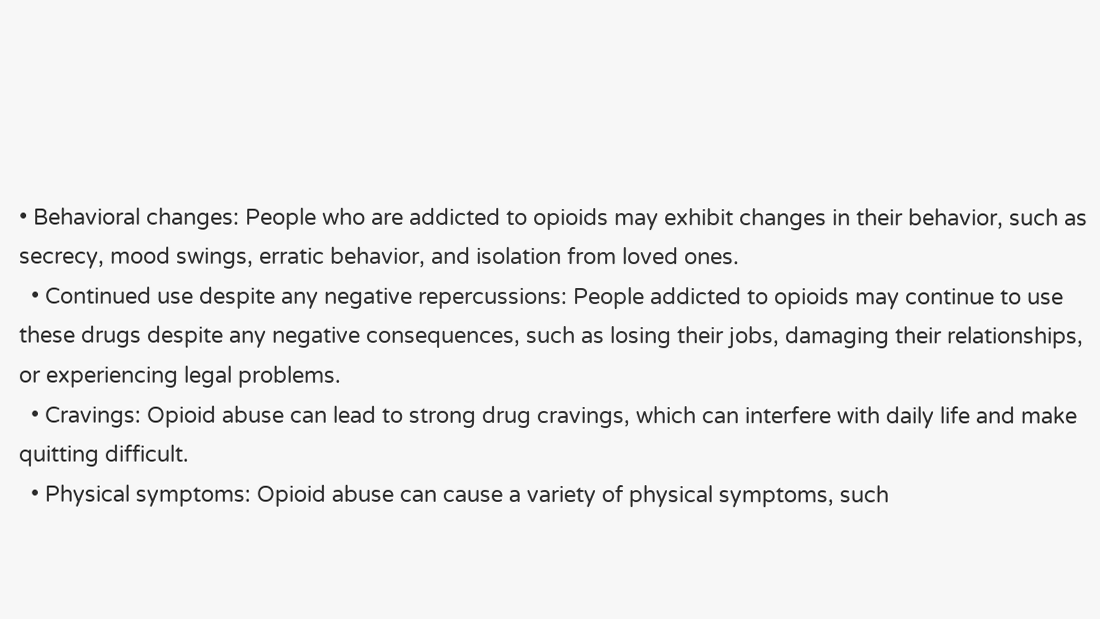• Behavioral changes: People who are addicted to opioids may exhibit changes in their behavior, such as secrecy, mood swings, erratic behavior, and isolation from loved ones.
  • Continued use despite any negative repercussions: People addicted to opioids may continue to use these drugs despite any negative consequences, such as losing their jobs, damaging their relationships, or experiencing legal problems.
  • Cravings: Opioid abuse can lead to strong drug cravings, which can interfere with daily life and make quitting difficult.
  • Physical symptoms: Opioid abuse can cause a variety of physical symptoms, such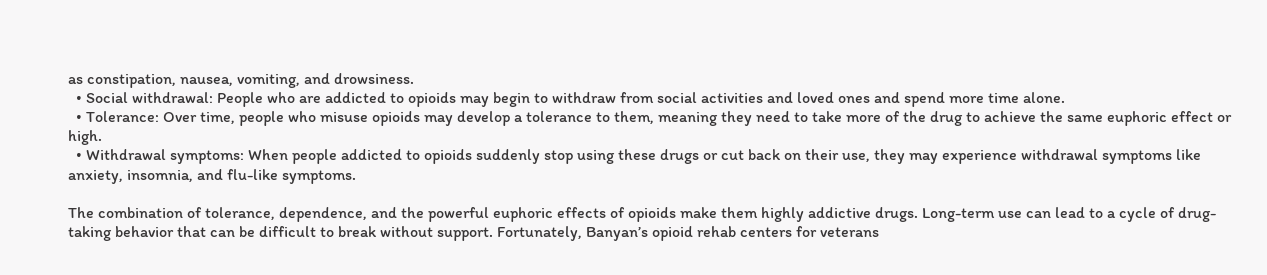as constipation, nausea, vomiting, and drowsiness.
  • Social withdrawal: People who are addicted to opioids may begin to withdraw from social activities and loved ones and spend more time alone.
  • Tolerance: Over time, people who misuse opioids may develop a tolerance to them, meaning they need to take more of the drug to achieve the same euphoric effect or high.
  • Withdrawal symptoms: When people addicted to opioids suddenly stop using these drugs or cut back on their use, they may experience withdrawal symptoms like anxiety, insomnia, and flu-like symptoms.

The combination of tolerance, dependence, and the powerful euphoric effects of opioids make them highly addictive drugs. Long-term use can lead to a cycle of drug-taking behavior that can be difficult to break without support. Fortunately, Banyan’s opioid rehab centers for veterans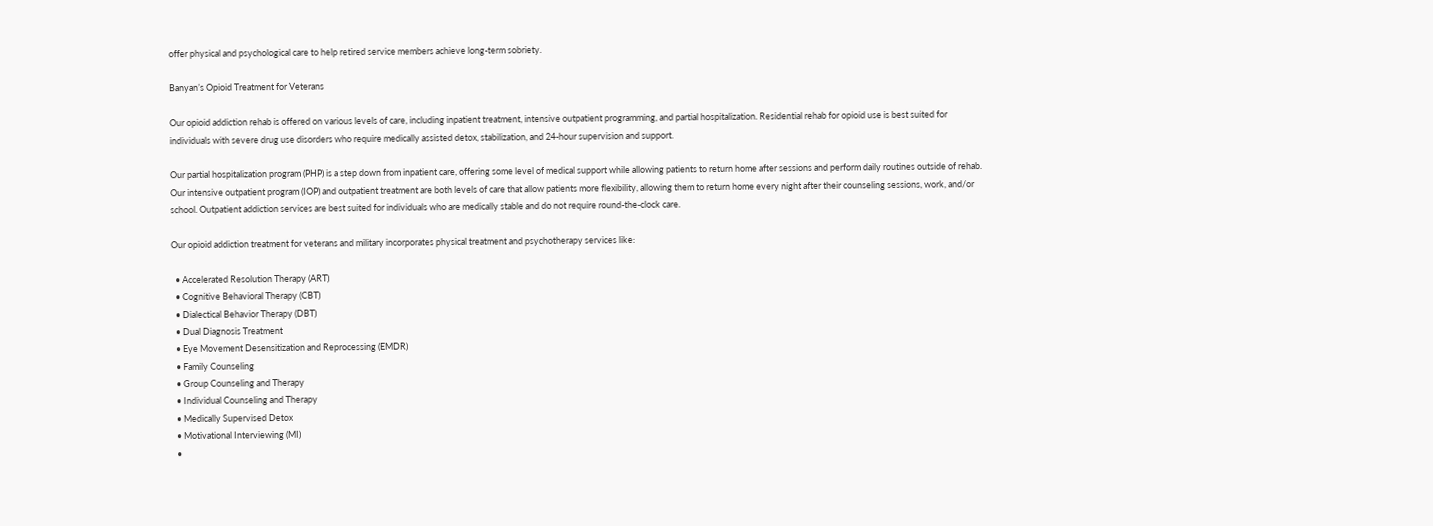offer physical and psychological care to help retired service members achieve long-term sobriety.

Banyan’s Opioid Treatment for Veterans

Our opioid addiction rehab is offered on various levels of care, including inpatient treatment, intensive outpatient programming, and partial hospitalization. Residential rehab for opioid use is best suited for individuals with severe drug use disorders who require medically assisted detox, stabilization, and 24-hour supervision and support.

Our partial hospitalization program (PHP) is a step down from inpatient care, offering some level of medical support while allowing patients to return home after sessions and perform daily routines outside of rehab. Our intensive outpatient program (IOP) and outpatient treatment are both levels of care that allow patients more flexibility, allowing them to return home every night after their counseling sessions, work, and/or school. Outpatient addiction services are best suited for individuals who are medically stable and do not require round-the-clock care.

Our opioid addiction treatment for veterans and military incorporates physical treatment and psychotherapy services like:

  • Accelerated Resolution Therapy (ART)
  • Cognitive Behavioral Therapy (CBT)
  • Dialectical Behavior Therapy (DBT)
  • Dual Diagnosis Treatment
  • Eye Movement Desensitization and Reprocessing (EMDR)
  • Family Counseling
  • Group Counseling and Therapy
  • Individual Counseling and Therapy
  • Medically Supervised Detox
  • Motivational Interviewing (MI)
  •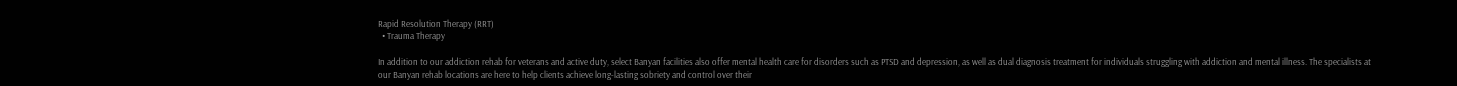Rapid Resolution Therapy (RRT)
  • Trauma Therapy

In addition to our addiction rehab for veterans and active duty, select Banyan facilities also offer mental health care for disorders such as PTSD and depression, as well as dual diagnosis treatment for individuals struggling with addiction and mental illness. The specialists at our Banyan rehab locations are here to help clients achieve long-lasting sobriety and control over their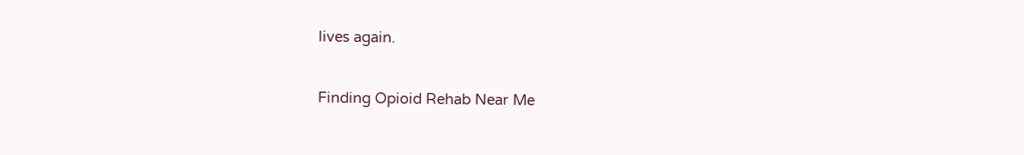lives again.

Finding Opioid Rehab Near Me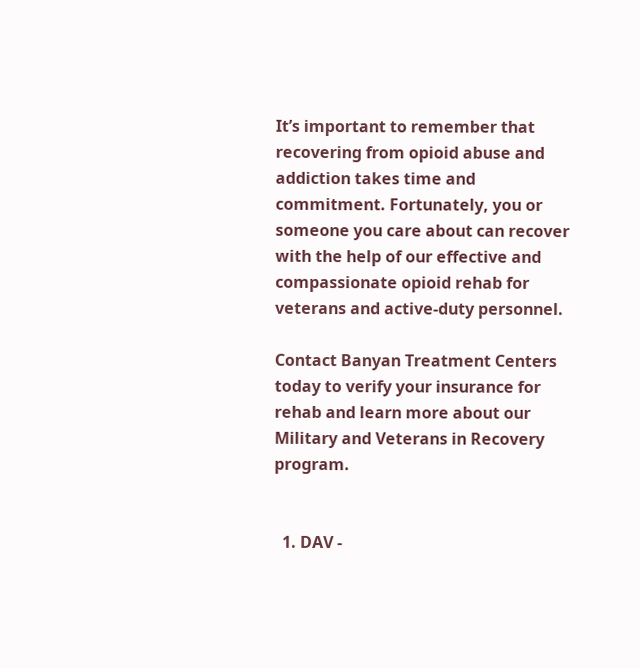It’s important to remember that recovering from opioid abuse and addiction takes time and commitment. Fortunately, you or someone you care about can recover with the help of our effective and compassionate opioid rehab for veterans and active-duty personnel.

Contact Banyan Treatment Centers today to verify your insurance for rehab and learn more about our Military and Veterans in Recovery program.


  1. DAV -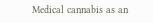Medical cannabis as an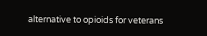alternative to opioids for veterans